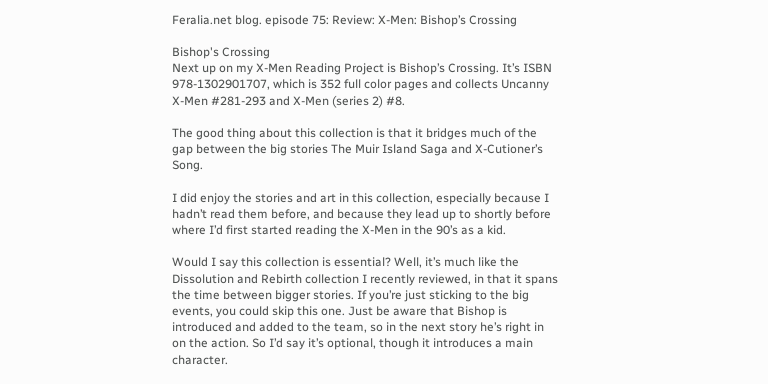Feralia.net blog. episode 75: Review: X-Men: Bishop’s Crossing

Bishop's Crossing
Next up on my X-Men Reading Project is Bishop’s Crossing. It’s ISBN 978-1302901707, which is 352 full color pages and collects Uncanny X-Men #281-293 and X-Men (series 2) #8.

The good thing about this collection is that it bridges much of the gap between the big stories The Muir Island Saga and X-Cutioner’s Song.

I did enjoy the stories and art in this collection, especially because I hadn’t read them before, and because they lead up to shortly before where I’d first started reading the X-Men in the 90’s as a kid.

Would I say this collection is essential? Well, it’s much like the Dissolution and Rebirth collection I recently reviewed, in that it spans the time between bigger stories. If you’re just sticking to the big events, you could skip this one. Just be aware that Bishop is introduced and added to the team, so in the next story he’s right in on the action. So I’d say it’s optional, though it introduces a main character.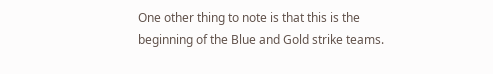One other thing to note is that this is the beginning of the Blue and Gold strike teams.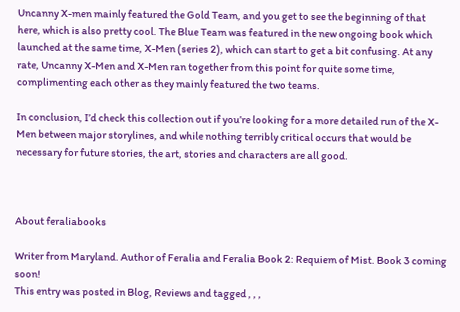Uncanny X-men mainly featured the Gold Team, and you get to see the beginning of that here, which is also pretty cool. The Blue Team was featured in the new ongoing book which launched at the same time, X-Men (series 2), which can start to get a bit confusing. At any rate, Uncanny X-Men and X-Men ran together from this point for quite some time, complimenting each other as they mainly featured the two teams.

In conclusion, I’d check this collection out if you’re looking for a more detailed run of the X-Men between major storylines, and while nothing terribly critical occurs that would be necessary for future stories, the art, stories and characters are all good.



About feraliabooks

Writer from Maryland. Author of Feralia and Feralia Book 2: Requiem of Mist. Book 3 coming soon!
This entry was posted in Blog, Reviews and tagged , , ,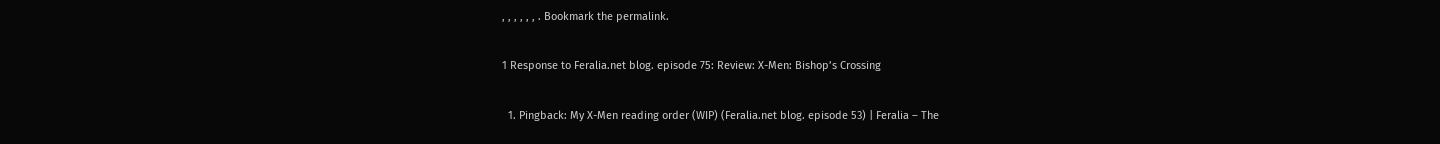, , , , , , . Bookmark the permalink.

1 Response to Feralia.net blog. episode 75: Review: X-Men: Bishop’s Crossing

  1. Pingback: My X-Men reading order (WIP) (Feralia.net blog. episode 53) | Feralia – The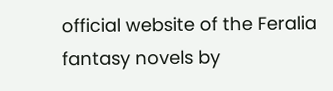official website of the Feralia fantasy novels by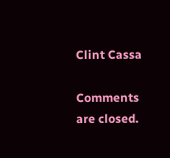Clint Cassa

Comments are closed.